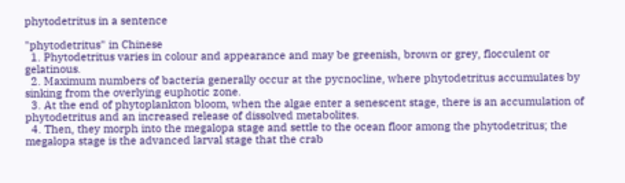phytodetritus in a sentence

"phytodetritus" in Chinese
  1. Phytodetritus varies in colour and appearance and may be greenish, brown or grey, flocculent or gelatinous.
  2. Maximum numbers of bacteria generally occur at the pycnocline, where phytodetritus accumulates by sinking from the overlying euphotic zone.
  3. At the end of phytoplankton bloom, when the algae enter a senescent stage, there is an accumulation of phytodetritus and an increased release of dissolved metabolites.
  4. Then, they morph into the megalopa stage and settle to the ocean floor among the phytodetritus; the megalopa stage is the advanced larval stage that the crab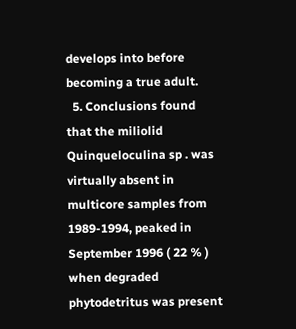develops into before becoming a true adult.
  5. Conclusions found that the miliolid Quinqueloculina sp . was virtually absent in multicore samples from 1989-1994, peaked in September 1996 ( 22 % ) when degraded phytodetritus was present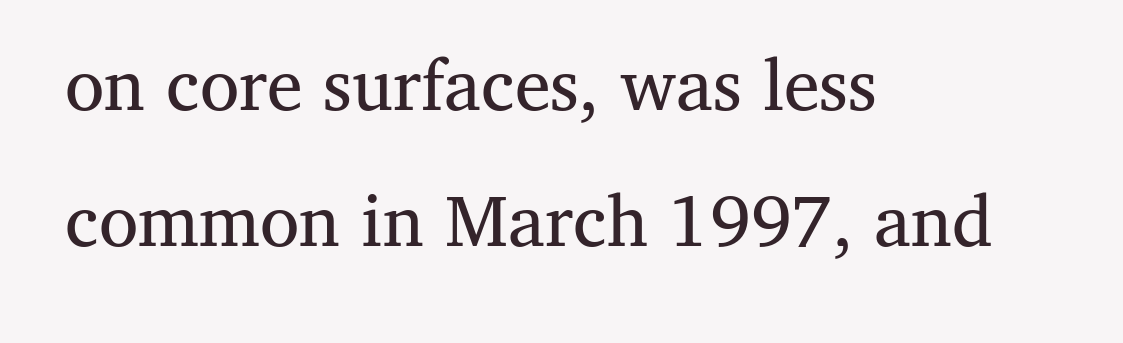on core surfaces, was less common in March 1997, and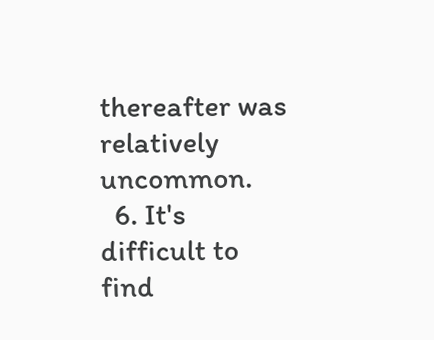thereafter was relatively uncommon.
  6. It's difficult to find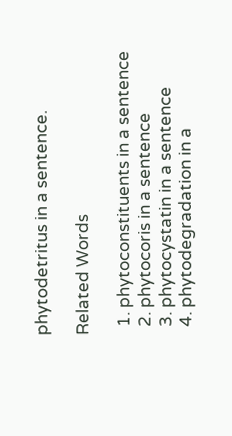phytodetritus in a sentence.

Related Words

  1. phytoconstituents in a sentence
  2. phytocoris in a sentence
  3. phytocystatin in a sentence
  4. phytodegradation in a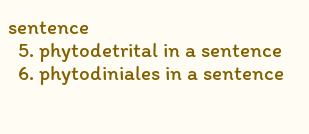sentence
  5. phytodetrital in a sentence
  6. phytodiniales in a sentence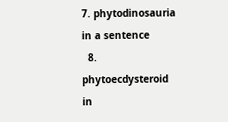7. phytodinosauria in a sentence
  8. phytoecdysteroid in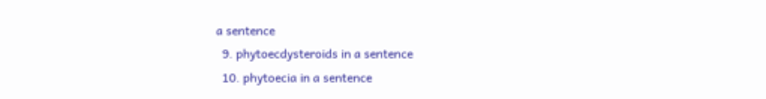a sentence
  9. phytoecdysteroids in a sentence
  10. phytoecia in a sentence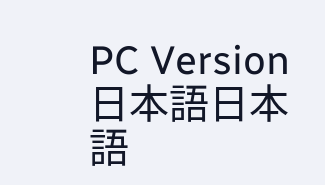PC Version日本語日本語